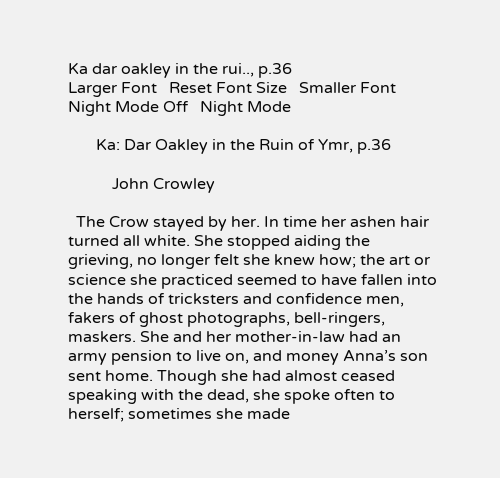Ka dar oakley in the rui.., p.36
Larger Font   Reset Font Size   Smaller Font       Night Mode Off   Night Mode

       Ka: Dar Oakley in the Ruin of Ymr, p.36

           John Crowley

  The Crow stayed by her. In time her ashen hair turned all white. She stopped aiding the grieving, no longer felt she knew how; the art or science she practiced seemed to have fallen into the hands of tricksters and confidence men, fakers of ghost photographs, bell-ringers, maskers. She and her mother-in-law had an army pension to live on, and money Anna’s son sent home. Though she had almost ceased speaking with the dead, she spoke often to herself; sometimes she made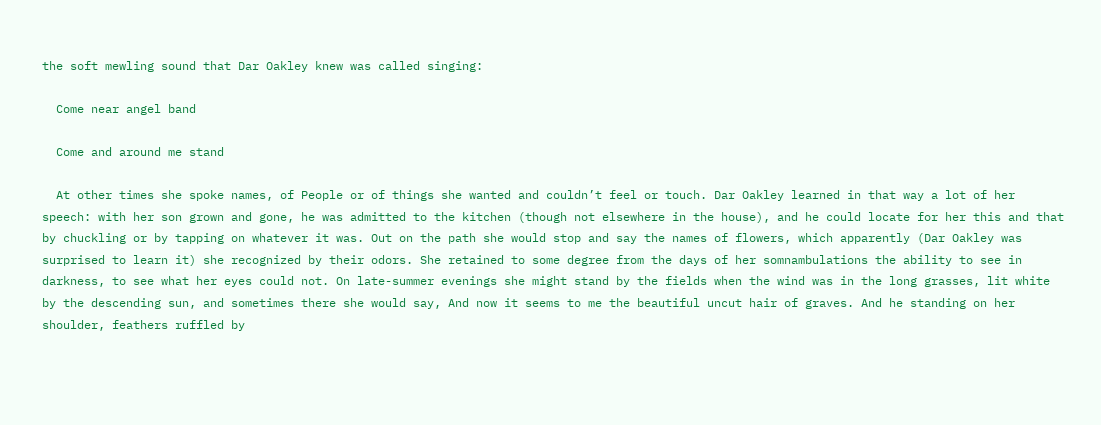the soft mewling sound that Dar Oakley knew was called singing:

  Come near angel band

  Come and around me stand

  At other times she spoke names, of People or of things she wanted and couldn’t feel or touch. Dar Oakley learned in that way a lot of her speech: with her son grown and gone, he was admitted to the kitchen (though not elsewhere in the house), and he could locate for her this and that by chuckling or by tapping on whatever it was. Out on the path she would stop and say the names of flowers, which apparently (Dar Oakley was surprised to learn it) she recognized by their odors. She retained to some degree from the days of her somnambulations the ability to see in darkness, to see what her eyes could not. On late-summer evenings she might stand by the fields when the wind was in the long grasses, lit white by the descending sun, and sometimes there she would say, And now it seems to me the beautiful uncut hair of graves. And he standing on her shoulder, feathers ruffled by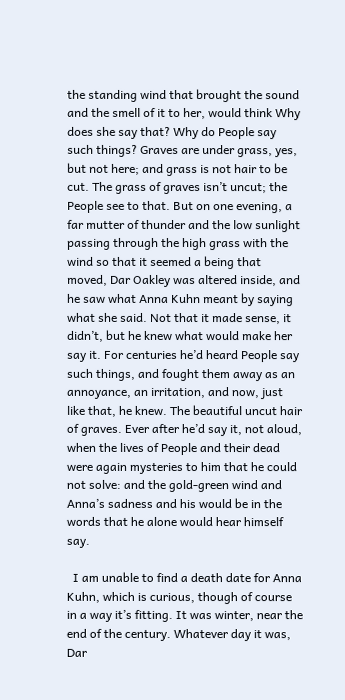the standing wind that brought the sound and the smell of it to her, would think Why does she say that? Why do People say such things? Graves are under grass, yes, but not here; and grass is not hair to be cut. The grass of graves isn’t uncut; the People see to that. But on one evening, a far mutter of thunder and the low sunlight passing through the high grass with the wind so that it seemed a being that moved, Dar Oakley was altered inside, and he saw what Anna Kuhn meant by saying what she said. Not that it made sense, it didn’t, but he knew what would make her say it. For centuries he’d heard People say such things, and fought them away as an annoyance, an irritation, and now, just like that, he knew. The beautiful uncut hair of graves. Ever after he’d say it, not aloud, when the lives of People and their dead were again mysteries to him that he could not solve: and the gold-green wind and Anna’s sadness and his would be in the words that he alone would hear himself say.

  I am unable to find a death date for Anna Kuhn, which is curious, though of course in a way it’s fitting. It was winter, near the end of the century. Whatever day it was, Dar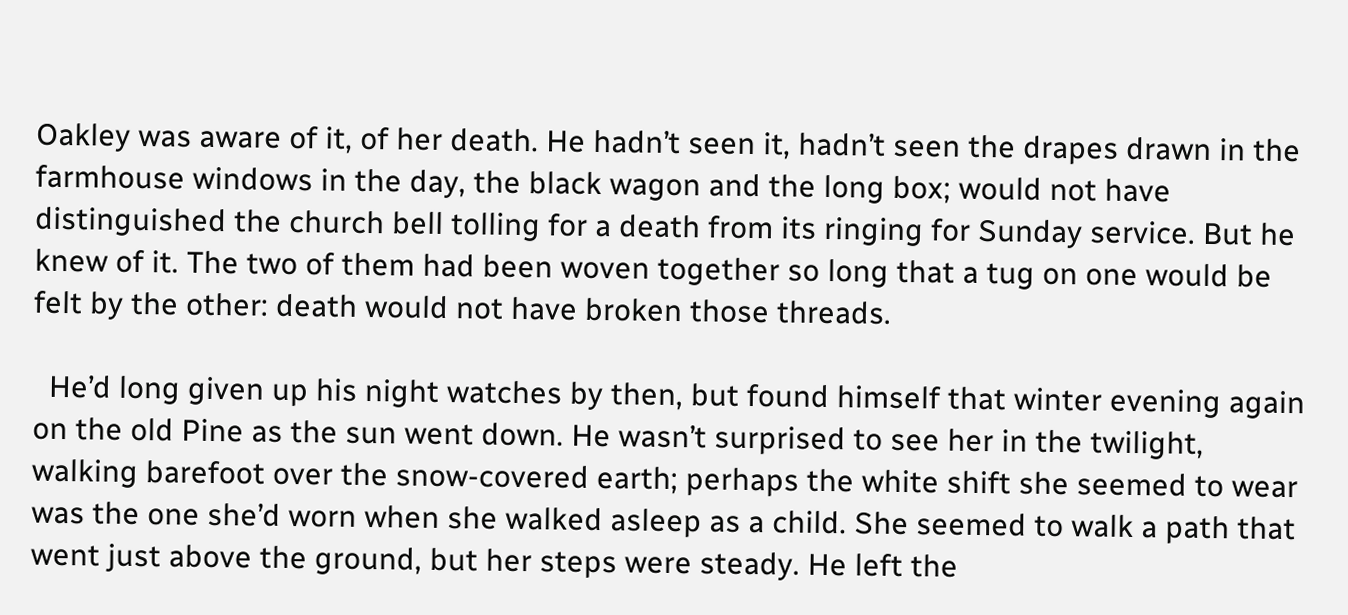Oakley was aware of it, of her death. He hadn’t seen it, hadn’t seen the drapes drawn in the farmhouse windows in the day, the black wagon and the long box; would not have distinguished the church bell tolling for a death from its ringing for Sunday service. But he knew of it. The two of them had been woven together so long that a tug on one would be felt by the other: death would not have broken those threads.

  He’d long given up his night watches by then, but found himself that winter evening again on the old Pine as the sun went down. He wasn’t surprised to see her in the twilight, walking barefoot over the snow-covered earth; perhaps the white shift she seemed to wear was the one she’d worn when she walked asleep as a child. She seemed to walk a path that went just above the ground, but her steps were steady. He left the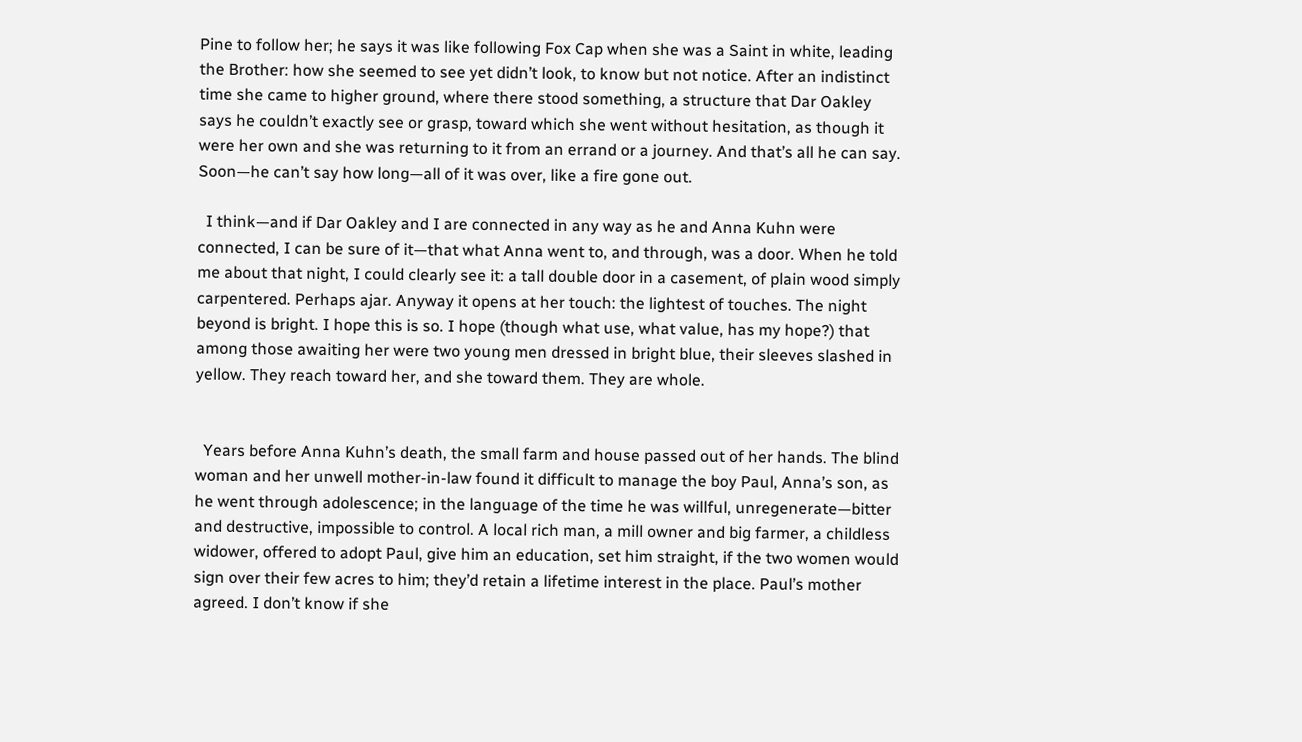Pine to follow her; he says it was like following Fox Cap when she was a Saint in white, leading the Brother: how she seemed to see yet didn’t look, to know but not notice. After an indistinct time she came to higher ground, where there stood something, a structure that Dar Oakley says he couldn’t exactly see or grasp, toward which she went without hesitation, as though it were her own and she was returning to it from an errand or a journey. And that’s all he can say. Soon—he can’t say how long—all of it was over, like a fire gone out.

  I think—and if Dar Oakley and I are connected in any way as he and Anna Kuhn were connected, I can be sure of it—that what Anna went to, and through, was a door. When he told me about that night, I could clearly see it: a tall double door in a casement, of plain wood simply carpentered. Perhaps ajar. Anyway it opens at her touch: the lightest of touches. The night beyond is bright. I hope this is so. I hope (though what use, what value, has my hope?) that among those awaiting her were two young men dressed in bright blue, their sleeves slashed in yellow. They reach toward her, and she toward them. They are whole.


  Years before Anna Kuhn’s death, the small farm and house passed out of her hands. The blind woman and her unwell mother-in-law found it difficult to manage the boy Paul, Anna’s son, as he went through adolescence; in the language of the time he was willful, unregenerate—bitter and destructive, impossible to control. A local rich man, a mill owner and big farmer, a childless widower, offered to adopt Paul, give him an education, set him straight, if the two women would sign over their few acres to him; they’d retain a lifetime interest in the place. Paul’s mother agreed. I don’t know if she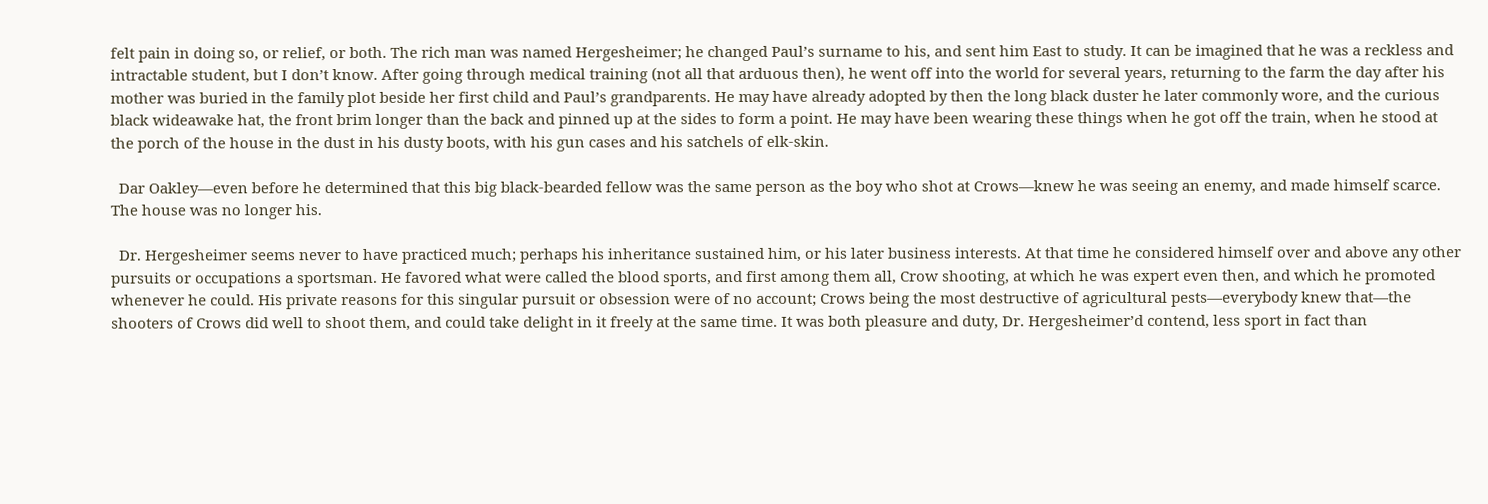felt pain in doing so, or relief, or both. The rich man was named Hergesheimer; he changed Paul’s surname to his, and sent him East to study. It can be imagined that he was a reckless and intractable student, but I don’t know. After going through medical training (not all that arduous then), he went off into the world for several years, returning to the farm the day after his mother was buried in the family plot beside her first child and Paul’s grandparents. He may have already adopted by then the long black duster he later commonly wore, and the curious black wideawake hat, the front brim longer than the back and pinned up at the sides to form a point. He may have been wearing these things when he got off the train, when he stood at the porch of the house in the dust in his dusty boots, with his gun cases and his satchels of elk-skin.

  Dar Oakley—even before he determined that this big black-bearded fellow was the same person as the boy who shot at Crows—knew he was seeing an enemy, and made himself scarce. The house was no longer his.

  Dr. Hergesheimer seems never to have practiced much; perhaps his inheritance sustained him, or his later business interests. At that time he considered himself over and above any other pursuits or occupations a sportsman. He favored what were called the blood sports, and first among them all, Crow shooting, at which he was expert even then, and which he promoted whenever he could. His private reasons for this singular pursuit or obsession were of no account; Crows being the most destructive of agricultural pests—everybody knew that—the shooters of Crows did well to shoot them, and could take delight in it freely at the same time. It was both pleasure and duty, Dr. Hergesheimer’d contend, less sport in fact than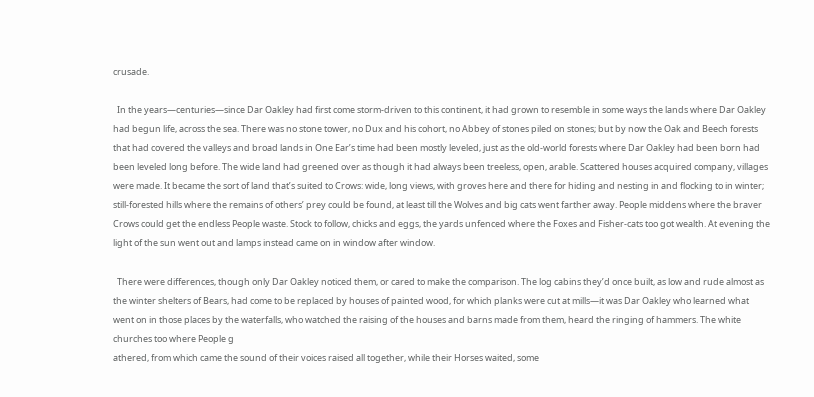crusade.

  In the years—centuries—since Dar Oakley had first come storm-driven to this continent, it had grown to resemble in some ways the lands where Dar Oakley had begun life, across the sea. There was no stone tower, no Dux and his cohort, no Abbey of stones piled on stones; but by now the Oak and Beech forests that had covered the valleys and broad lands in One Ear’s time had been mostly leveled, just as the old-world forests where Dar Oakley had been born had been leveled long before. The wide land had greened over as though it had always been treeless, open, arable. Scattered houses acquired company, villages were made. It became the sort of land that’s suited to Crows: wide, long views, with groves here and there for hiding and nesting in and flocking to in winter; still-forested hills where the remains of others’ prey could be found, at least till the Wolves and big cats went farther away. People middens where the braver Crows could get the endless People waste. Stock to follow, chicks and eggs, the yards unfenced where the Foxes and Fisher-cats too got wealth. At evening the light of the sun went out and lamps instead came on in window after window.

  There were differences, though only Dar Oakley noticed them, or cared to make the comparison. The log cabins they’d once built, as low and rude almost as the winter shelters of Bears, had come to be replaced by houses of painted wood, for which planks were cut at mills—it was Dar Oakley who learned what went on in those places by the waterfalls, who watched the raising of the houses and barns made from them, heard the ringing of hammers. The white churches too where People g
athered, from which came the sound of their voices raised all together, while their Horses waited, some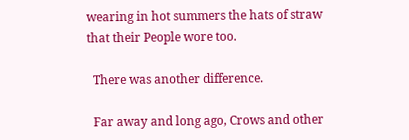wearing in hot summers the hats of straw that their People wore too.

  There was another difference.

  Far away and long ago, Crows and other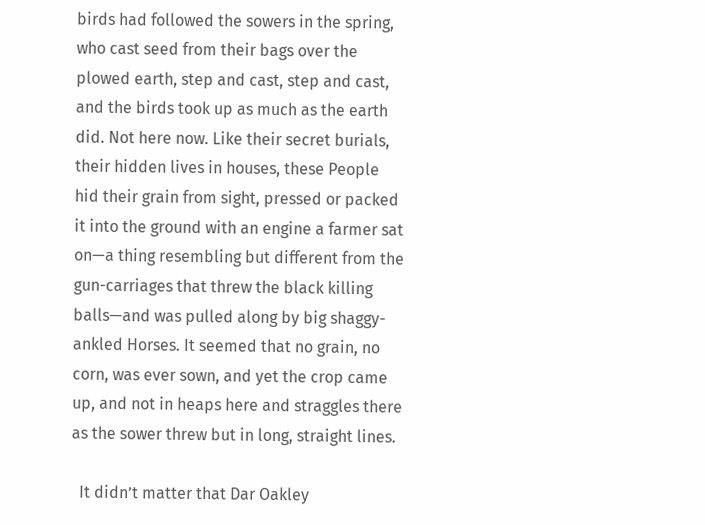birds had followed the sowers in the spring, who cast seed from their bags over the plowed earth, step and cast, step and cast, and the birds took up as much as the earth did. Not here now. Like their secret burials, their hidden lives in houses, these People hid their grain from sight, pressed or packed it into the ground with an engine a farmer sat on—a thing resembling but different from the gun-carriages that threw the black killing balls—and was pulled along by big shaggy-ankled Horses. It seemed that no grain, no corn, was ever sown, and yet the crop came up, and not in heaps here and straggles there as the sower threw but in long, straight lines.

  It didn’t matter that Dar Oakley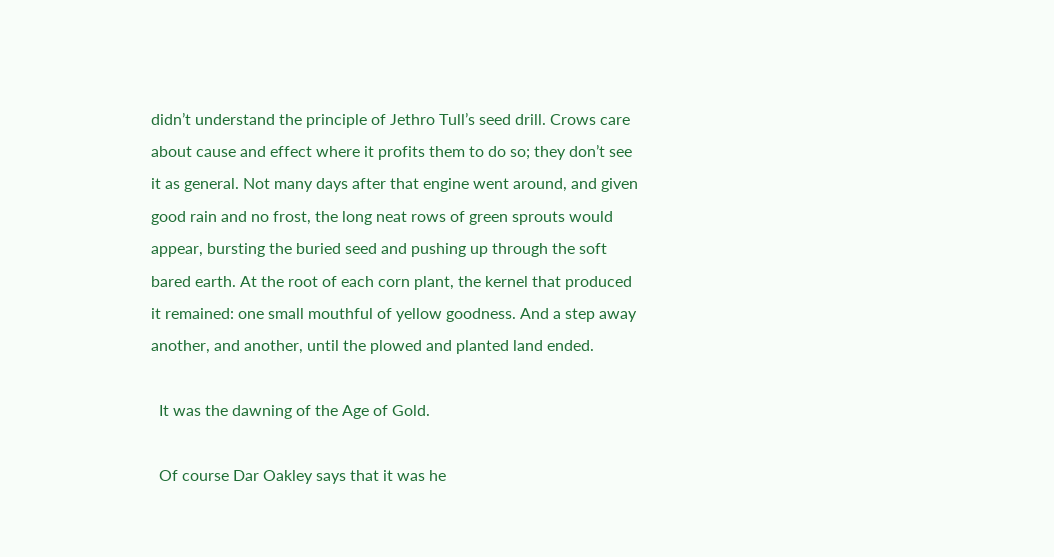didn’t understand the principle of Jethro Tull’s seed drill. Crows care about cause and effect where it profits them to do so; they don’t see it as general. Not many days after that engine went around, and given good rain and no frost, the long neat rows of green sprouts would appear, bursting the buried seed and pushing up through the soft bared earth. At the root of each corn plant, the kernel that produced it remained: one small mouthful of yellow goodness. And a step away another, and another, until the plowed and planted land ended.

  It was the dawning of the Age of Gold.

  Of course Dar Oakley says that it was he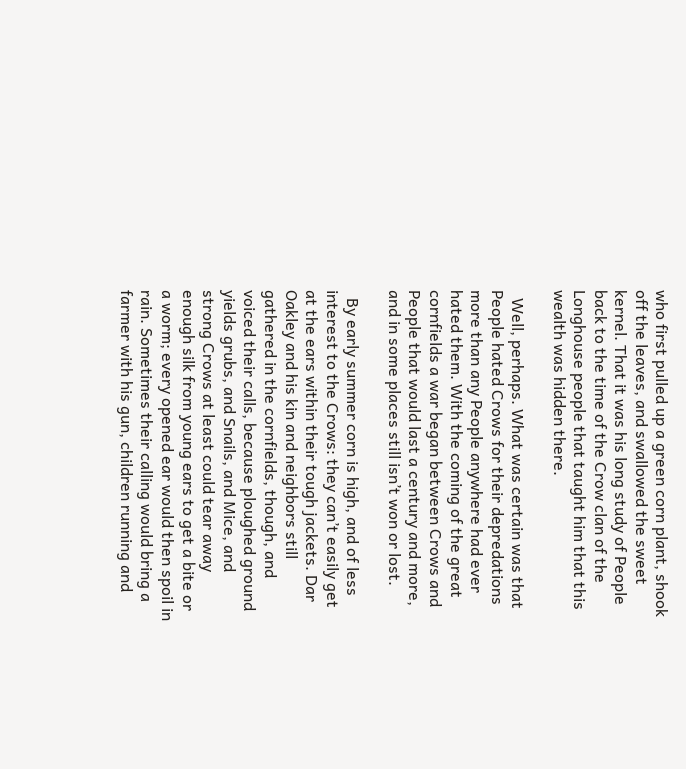who first pulled up a green corn plant, shook off the leaves, and swallowed the sweet kernel. That it was his long study of People back to the time of the Crow clan of the Longhouse people that taught him that this wealth was hidden there.

  Well, perhaps. What was certain was that People hated Crows for their depredations more than any People anywhere had ever hated them. With the coming of the great cornfields a war began between Crows and People that would last a century and more, and in some places still isn’t won or lost.

  By early summer corn is high, and of less interest to the Crows: they can’t easily get at the ears within their tough jackets. Dar Oakley and his kin and neighbors still gathered in the cornfields, though, and voiced their calls, because ploughed ground yields grubs, and Snails, and Mice, and strong Crows at least could tear away enough silk from young ears to get a bite or a worm; every opened ear would then spoil in rain. Sometimes their calling would bring a farmer with his gun, children running and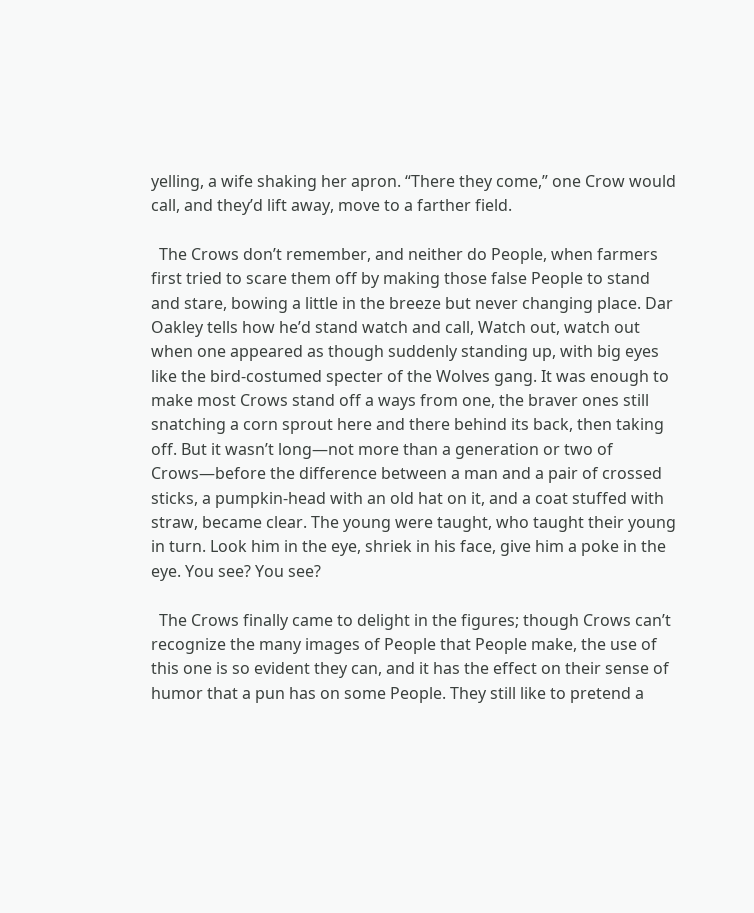yelling, a wife shaking her apron. “There they come,” one Crow would call, and they’d lift away, move to a farther field.

  The Crows don’t remember, and neither do People, when farmers first tried to scare them off by making those false People to stand and stare, bowing a little in the breeze but never changing place. Dar Oakley tells how he’d stand watch and call, Watch out, watch out when one appeared as though suddenly standing up, with big eyes like the bird-costumed specter of the Wolves gang. It was enough to make most Crows stand off a ways from one, the braver ones still snatching a corn sprout here and there behind its back, then taking off. But it wasn’t long—not more than a generation or two of Crows—before the difference between a man and a pair of crossed sticks, a pumpkin-head with an old hat on it, and a coat stuffed with straw, became clear. The young were taught, who taught their young in turn. Look him in the eye, shriek in his face, give him a poke in the eye. You see? You see?

  The Crows finally came to delight in the figures; though Crows can’t recognize the many images of People that People make, the use of this one is so evident they can, and it has the effect on their sense of humor that a pun has on some People. They still like to pretend a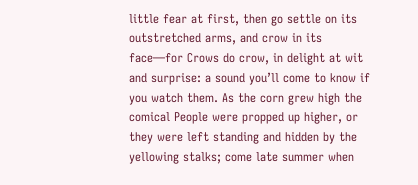little fear at first, then go settle on its outstretched arms, and crow in its face—for Crows do crow, in delight at wit and surprise: a sound you’ll come to know if you watch them. As the corn grew high the comical People were propped up higher, or they were left standing and hidden by the yellowing stalks; come late summer when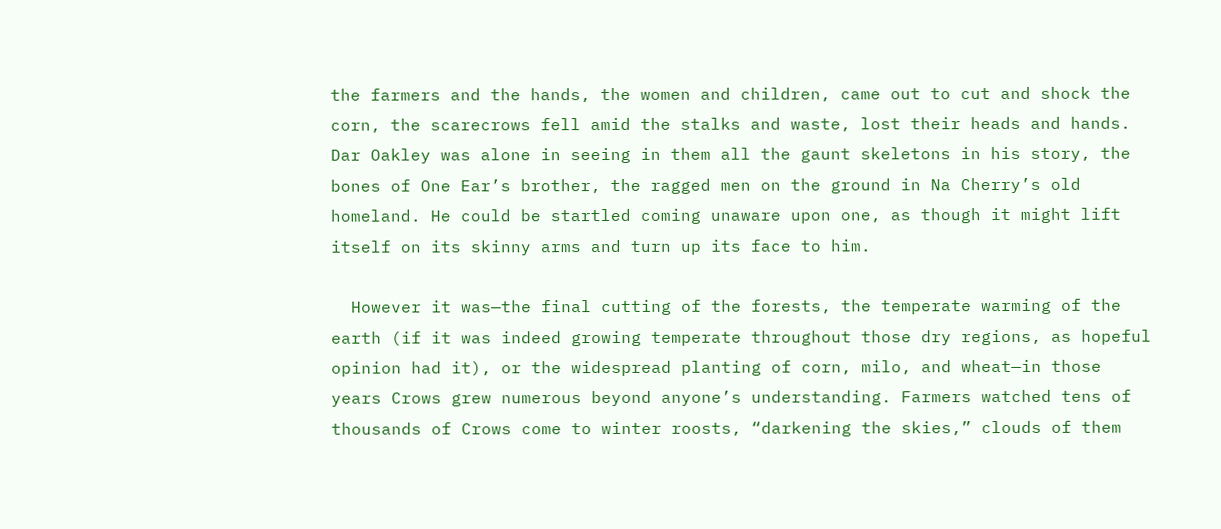the farmers and the hands, the women and children, came out to cut and shock the corn, the scarecrows fell amid the stalks and waste, lost their heads and hands. Dar Oakley was alone in seeing in them all the gaunt skeletons in his story, the bones of One Ear’s brother, the ragged men on the ground in Na Cherry’s old homeland. He could be startled coming unaware upon one, as though it might lift itself on its skinny arms and turn up its face to him.

  However it was—the final cutting of the forests, the temperate warming of the earth (if it was indeed growing temperate throughout those dry regions, as hopeful opinion had it), or the widespread planting of corn, milo, and wheat—in those years Crows grew numerous beyond anyone’s understanding. Farmers watched tens of thousands of Crows come to winter roosts, “darkening the skies,” clouds of them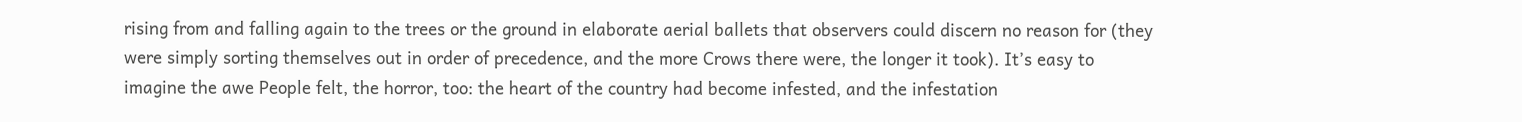rising from and falling again to the trees or the ground in elaborate aerial ballets that observers could discern no reason for (they were simply sorting themselves out in order of precedence, and the more Crows there were, the longer it took). It’s easy to imagine the awe People felt, the horror, too: the heart of the country had become infested, and the infestation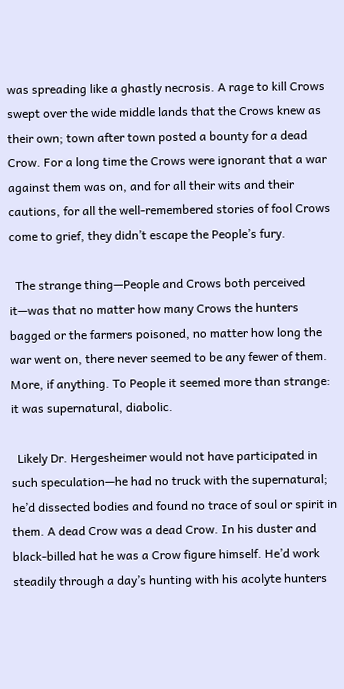was spreading like a ghastly necrosis. A rage to kill Crows swept over the wide middle lands that the Crows knew as their own; town after town posted a bounty for a dead Crow. For a long time the Crows were ignorant that a war against them was on, and for all their wits and their cautions, for all the well-remembered stories of fool Crows come to grief, they didn’t escape the People’s fury.

  The strange thing—People and Crows both perceived it—was that no matter how many Crows the hunters bagged or the farmers poisoned, no matter how long the war went on, there never seemed to be any fewer of them. More, if anything. To People it seemed more than strange: it was supernatural, diabolic.

  Likely Dr. Hergesheimer would not have participated in such speculation—he had no truck with the supernatural; he’d dissected bodies and found no trace of soul or spirit in them. A dead Crow was a dead Crow. In his duster and black-billed hat he was a Crow figure himself. He’d work steadily through a day’s hunting with his acolyte hunters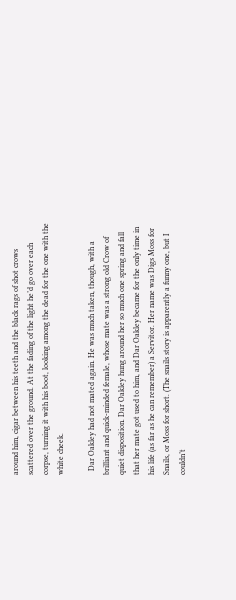around him, cigar between his teeth and the black rags of shot crows scattered over the ground. At the fading of the light he’d go over each corpse, turning it with his boot, looking among the dead for the one with the white cheek.

  Dar Oakley had not mated again. He was much taken, though, with a brilliant and quick-minded female, whose mate was a strong old Crow of quiet disposition. Dar Oakley hung around her so much one spring and fall that her mate got used to him, and Dar Oakley became for the only time in his life (as far as he can remember) a Servitor. Her name was Digs Moss for Snails, or Moss for short. (The snails story is apparently a funny one, but I couldn’t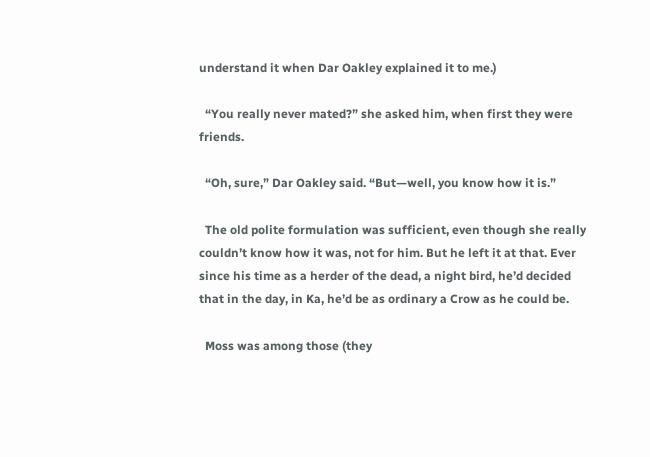understand it when Dar Oakley explained it to me.)

  “You really never mated?” she asked him, when first they were friends.

  “Oh, sure,” Dar Oakley said. “But—well, you know how it is.”

  The old polite formulation was sufficient, even though she really couldn’t know how it was, not for him. But he left it at that. Ever since his time as a herder of the dead, a night bird, he’d decided that in the day, in Ka, he’d be as ordinary a Crow as he could be.

  Moss was among those (they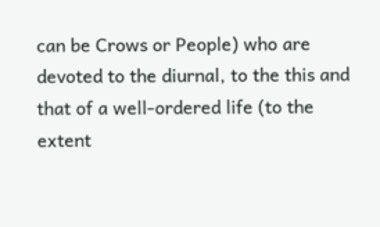can be Crows or People) who are devoted to the diurnal, to the this and that of a well-ordered life (to the extent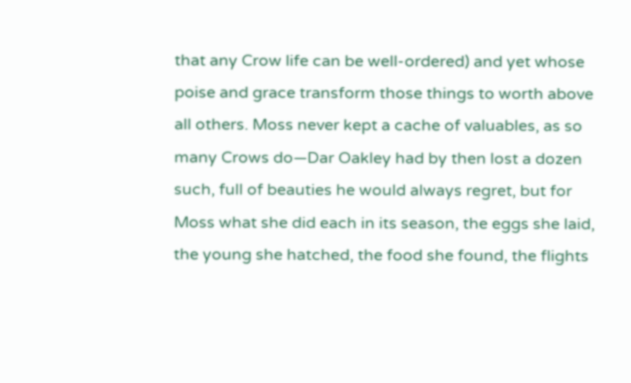that any Crow life can be well-ordered) and yet whose poise and grace transform those things to worth above all others. Moss never kept a cache of valuables, as so many Crows do—Dar Oakley had by then lost a dozen such, full of beauties he would always regret, but for Moss what she did each in its season, the eggs she laid, the young she hatched, the food she found, the flights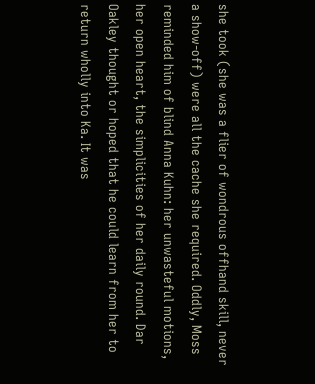she took (she was a flier of wondrous offhand skill, never a show-off) were all the cache she required. Oddly, Moss reminded him of blind Anna Kuhn: her unwasteful motions, her open heart, the simplicities of her daily round. Dar Oakley thought or hoped that he could learn from her to return wholly into Ka. It was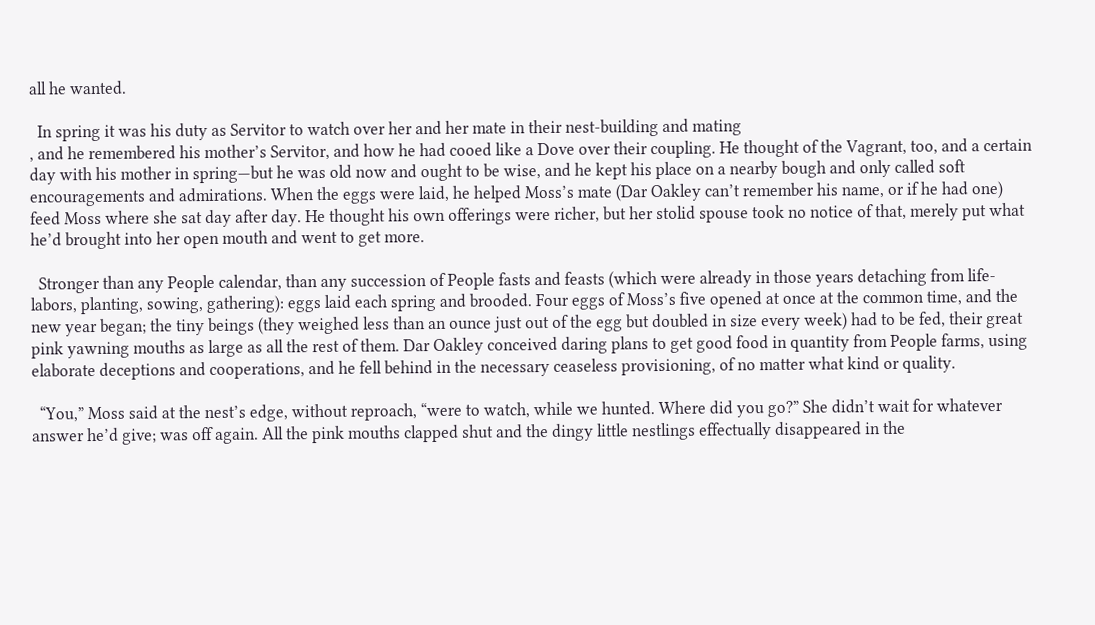all he wanted.

  In spring it was his duty as Servitor to watch over her and her mate in their nest-building and mating
, and he remembered his mother’s Servitor, and how he had cooed like a Dove over their coupling. He thought of the Vagrant, too, and a certain day with his mother in spring—but he was old now and ought to be wise, and he kept his place on a nearby bough and only called soft encouragements and admirations. When the eggs were laid, he helped Moss’s mate (Dar Oakley can’t remember his name, or if he had one) feed Moss where she sat day after day. He thought his own offerings were richer, but her stolid spouse took no notice of that, merely put what he’d brought into her open mouth and went to get more.

  Stronger than any People calendar, than any succession of People fasts and feasts (which were already in those years detaching from life-labors, planting, sowing, gathering): eggs laid each spring and brooded. Four eggs of Moss’s five opened at once at the common time, and the new year began; the tiny beings (they weighed less than an ounce just out of the egg but doubled in size every week) had to be fed, their great pink yawning mouths as large as all the rest of them. Dar Oakley conceived daring plans to get good food in quantity from People farms, using elaborate deceptions and cooperations, and he fell behind in the necessary ceaseless provisioning, of no matter what kind or quality.

  “You,” Moss said at the nest’s edge, without reproach, “were to watch, while we hunted. Where did you go?” She didn’t wait for whatever answer he’d give; was off again. All the pink mouths clapped shut and the dingy little nestlings effectually disappeared in the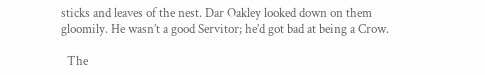sticks and leaves of the nest. Dar Oakley looked down on them gloomily. He wasn’t a good Servitor; he’d got bad at being a Crow.

  The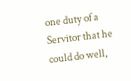one duty of a Servitor that he could do well,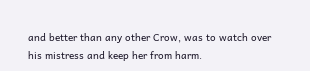and better than any other Crow, was to watch over his mistress and keep her from harm.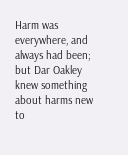Harm was everywhere, and always had been; but Dar Oakley knew something about harms new to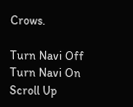Crows.

Turn Navi Off
Turn Navi On
Scroll Up